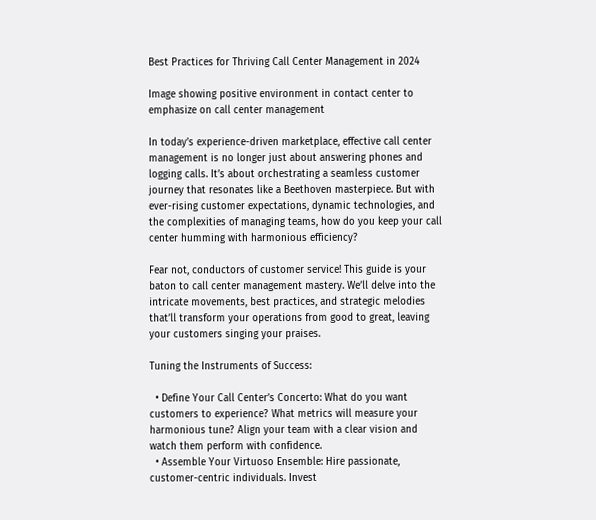Best Practices for Thriving Call Center Management in 2024

Image showing positive environment in contact center to emphasize on call center management

In today’s experience-driven marketplace, effective call center management is no longer just about answering phones and logging calls. It’s about orchestrating a seamless customer journey that resonates like a Beethoven masterpiece. But with ever-rising customer expectations, dynamic technologies, and the complexities of managing teams, how do you keep your call center humming with harmonious efficiency?

Fear not, conductors of customer service! This guide is your baton to call center management mastery. We’ll delve into the intricate movements, best practices, and strategic melodies that’ll transform your operations from good to great, leaving your customers singing your praises.

Tuning the Instruments of Success:

  • Define Your Call Center’s Concerto: What do you want customers to experience? What metrics will measure your harmonious tune? Align your team with a clear vision and watch them perform with confidence.
  • Assemble Your Virtuoso Ensemble: Hire passionate, customer-centric individuals. Invest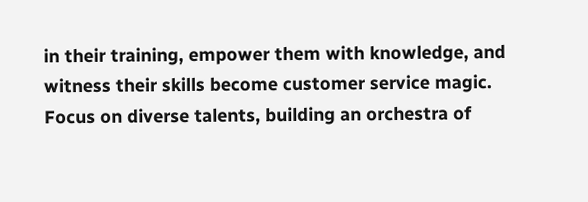in their training, empower them with knowledge, and witness their skills become customer service magic. Focus on diverse talents, building an orchestra of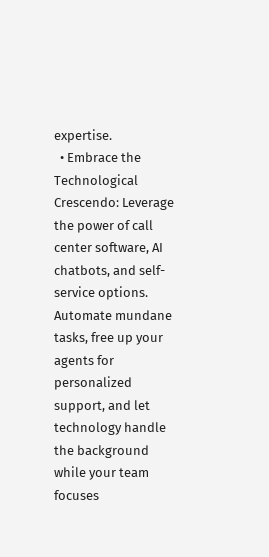expertise.
  • Embrace the Technological Crescendo: Leverage the power of call center software, AI chatbots, and self-service options. Automate mundane tasks, free up your agents for personalized support, and let technology handle the background while your team focuses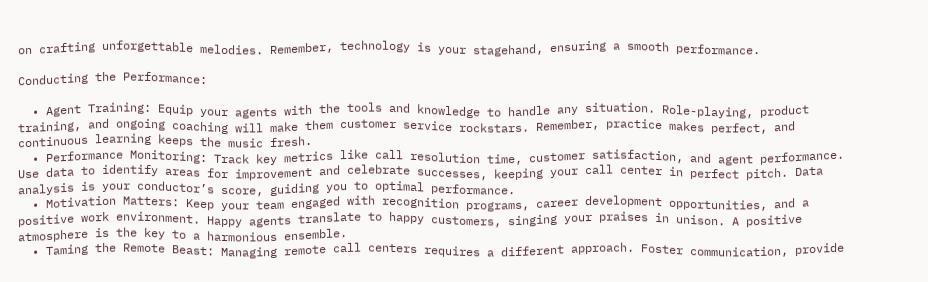on crafting unforgettable melodies. Remember, technology is your stagehand, ensuring a smooth performance.

Conducting the Performance:

  • Agent Training: Equip your agents with the tools and knowledge to handle any situation. Role-playing, product training, and ongoing coaching will make them customer service rockstars. Remember, practice makes perfect, and continuous learning keeps the music fresh.
  • Performance Monitoring: Track key metrics like call resolution time, customer satisfaction, and agent performance. Use data to identify areas for improvement and celebrate successes, keeping your call center in perfect pitch. Data analysis is your conductor’s score, guiding you to optimal performance.
  • Motivation Matters: Keep your team engaged with recognition programs, career development opportunities, and a positive work environment. Happy agents translate to happy customers, singing your praises in unison. A positive atmosphere is the key to a harmonious ensemble.
  • Taming the Remote Beast: Managing remote call centers requires a different approach. Foster communication, provide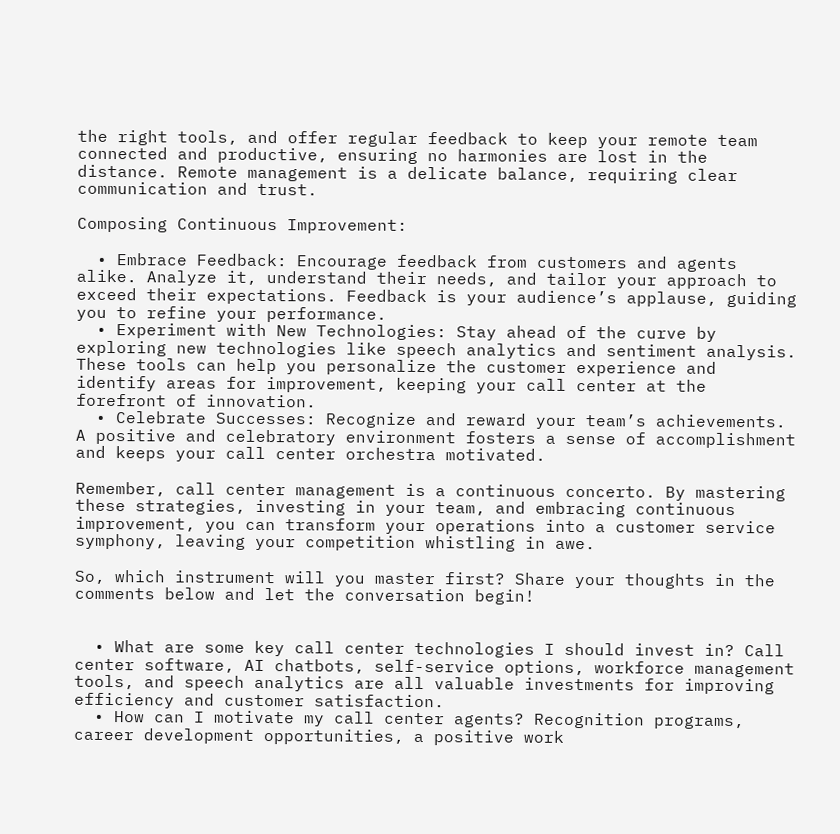the right tools, and offer regular feedback to keep your remote team connected and productive, ensuring no harmonies are lost in the distance. Remote management is a delicate balance, requiring clear communication and trust.

Composing Continuous Improvement:

  • Embrace Feedback: Encourage feedback from customers and agents alike. Analyze it, understand their needs, and tailor your approach to exceed their expectations. Feedback is your audience’s applause, guiding you to refine your performance.
  • Experiment with New Technologies: Stay ahead of the curve by exploring new technologies like speech analytics and sentiment analysis. These tools can help you personalize the customer experience and identify areas for improvement, keeping your call center at the forefront of innovation.
  • Celebrate Successes: Recognize and reward your team’s achievements. A positive and celebratory environment fosters a sense of accomplishment and keeps your call center orchestra motivated.

Remember, call center management is a continuous concerto. By mastering these strategies, investing in your team, and embracing continuous improvement, you can transform your operations into a customer service symphony, leaving your competition whistling in awe.

So, which instrument will you master first? Share your thoughts in the comments below and let the conversation begin!


  • What are some key call center technologies I should invest in? Call center software, AI chatbots, self-service options, workforce management tools, and speech analytics are all valuable investments for improving efficiency and customer satisfaction.
  • How can I motivate my call center agents? Recognition programs, career development opportunities, a positive work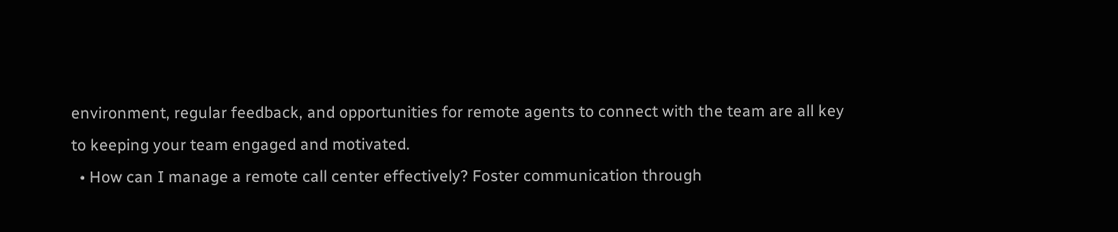environment, regular feedback, and opportunities for remote agents to connect with the team are all key to keeping your team engaged and motivated.
  • How can I manage a remote call center effectively? Foster communication through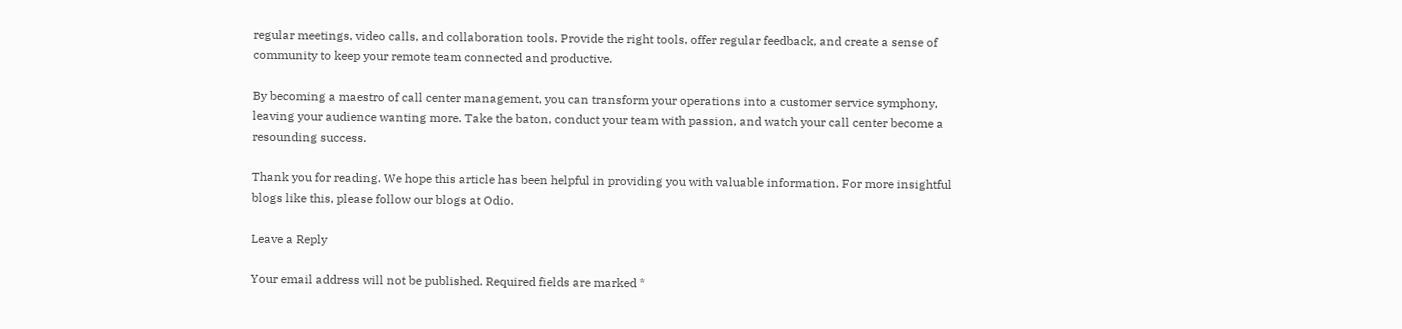regular meetings, video calls, and collaboration tools. Provide the right tools, offer regular feedback, and create a sense of community to keep your remote team connected and productive.

By becoming a maestro of call center management, you can transform your operations into a customer service symphony, leaving your audience wanting more. Take the baton, conduct your team with passion, and watch your call center become a resounding success.

Thank you for reading. We hope this article has been helpful in providing you with valuable information. For more insightful blogs like this, please follow our blogs at Odio.

Leave a Reply

Your email address will not be published. Required fields are marked *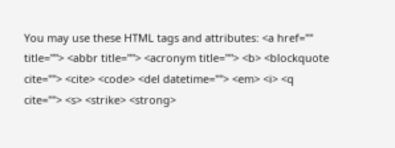You may use these HTML tags and attributes: <a href="" title=""> <abbr title=""> <acronym title=""> <b> <blockquote cite=""> <cite> <code> <del datetime=""> <em> <i> <q cite=""> <s> <strike> <strong>